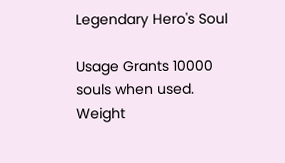Legendary Hero's Soul

Usage Grants 10000 souls when used.
Weight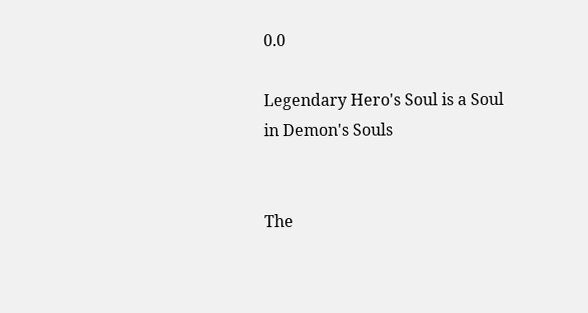0.0

Legendary Hero's Soul is a Soul in Demon's Souls


The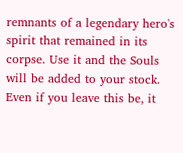remnants of a legendary hero's spirit that remained in its corpse. Use it and the Souls will be added to your stock. Even if you leave this be, it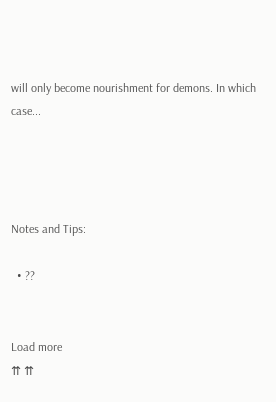will only become nourishment for demons. In which case...




Notes and Tips:

  • ??


Load more
⇈ ⇈